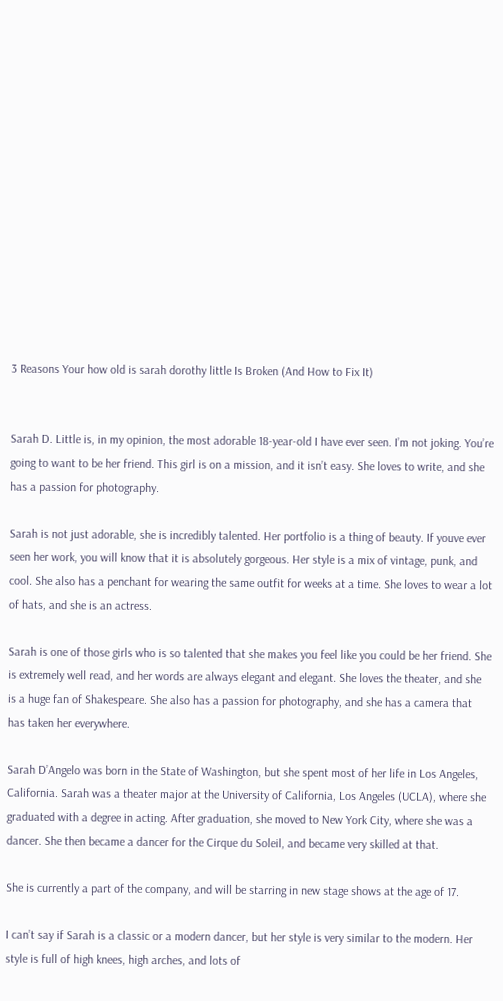3 Reasons Your how old is sarah dorothy little Is Broken (And How to Fix It)


Sarah D. Little is, in my opinion, the most adorable 18-year-old I have ever seen. I’m not joking. You’re going to want to be her friend. This girl is on a mission, and it isn’t easy. She loves to write, and she has a passion for photography.

Sarah is not just adorable, she is incredibly talented. Her portfolio is a thing of beauty. If youve ever seen her work, you will know that it is absolutely gorgeous. Her style is a mix of vintage, punk, and cool. She also has a penchant for wearing the same outfit for weeks at a time. She loves to wear a lot of hats, and she is an actress.

Sarah is one of those girls who is so talented that she makes you feel like you could be her friend. She is extremely well read, and her words are always elegant and elegant. She loves the theater, and she is a huge fan of Shakespeare. She also has a passion for photography, and she has a camera that has taken her everywhere.

Sarah D’Angelo was born in the State of Washington, but she spent most of her life in Los Angeles, California. Sarah was a theater major at the University of California, Los Angeles (UCLA), where she graduated with a degree in acting. After graduation, she moved to New York City, where she was a dancer. She then became a dancer for the Cirque du Soleil, and became very skilled at that.

She is currently a part of the company, and will be starring in new stage shows at the age of 17.

I can’t say if Sarah is a classic or a modern dancer, but her style is very similar to the modern. Her style is full of high knees, high arches, and lots of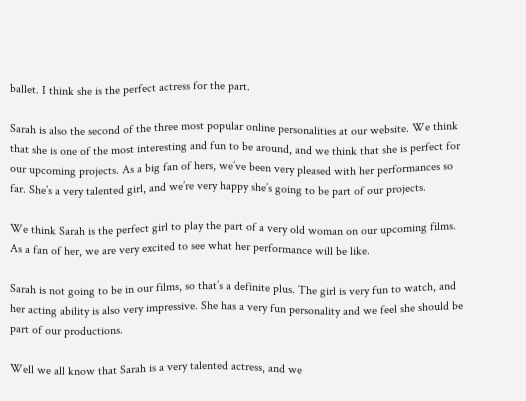ballet. I think she is the perfect actress for the part.

Sarah is also the second of the three most popular online personalities at our website. We think that she is one of the most interesting and fun to be around, and we think that she is perfect for our upcoming projects. As a big fan of hers, we’ve been very pleased with her performances so far. She’s a very talented girl, and we’re very happy she’s going to be part of our projects.

We think Sarah is the perfect girl to play the part of a very old woman on our upcoming films. As a fan of her, we are very excited to see what her performance will be like.

Sarah is not going to be in our films, so that’s a definite plus. The girl is very fun to watch, and her acting ability is also very impressive. She has a very fun personality and we feel she should be part of our productions.

Well we all know that Sarah is a very talented actress, and we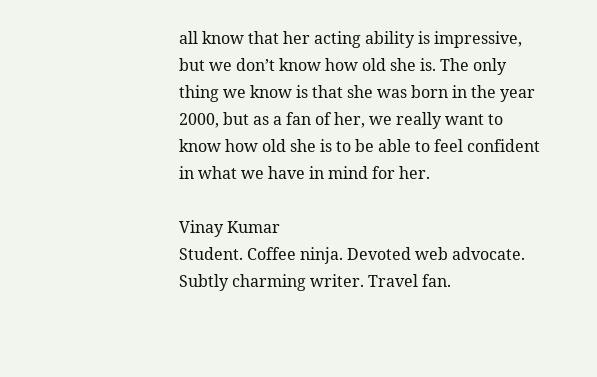all know that her acting ability is impressive, but we don’t know how old she is. The only thing we know is that she was born in the year 2000, but as a fan of her, we really want to know how old she is to be able to feel confident in what we have in mind for her.

Vinay Kumar
Student. Coffee ninja. Devoted web advocate. Subtly charming writer. Travel fan.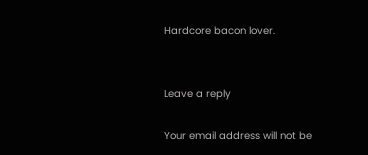Hardcore bacon lover.


Leave a reply

Your email address will not be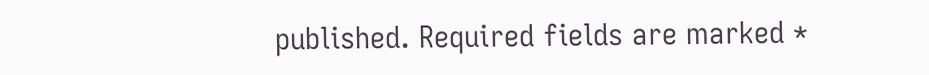published. Required fields are marked *